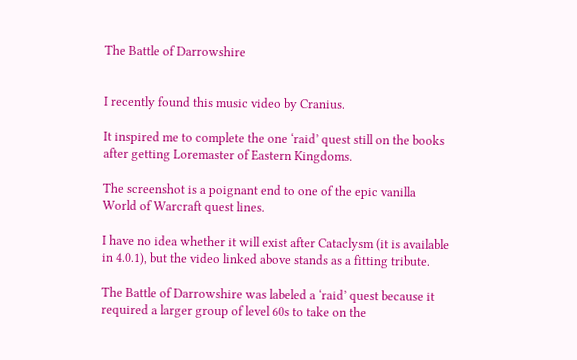The Battle of Darrowshire


I recently found this music video by Cranius.

It inspired me to complete the one ‘raid’ quest still on the books after getting Loremaster of Eastern Kingdoms.

The screenshot is a poignant end to one of the epic vanilla World of Warcraft quest lines.

I have no idea whether it will exist after Cataclysm (it is available in 4.0.1), but the video linked above stands as a fitting tribute.

The Battle of Darrowshire was labeled a ‘raid’ quest because it required a larger group of level 60s to take on the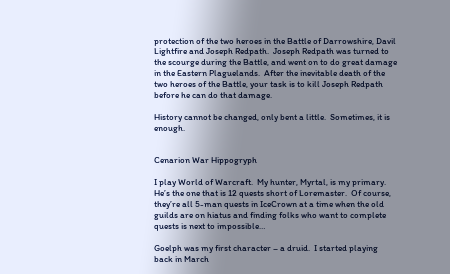protection of the two heroes in the Battle of Darrowshire, Davil Lightfire and Joseph Redpath.  Joseph Redpath was turned to the scourge during the Battle, and went on to do great damage in the Eastern Plaguelands.  After the inevitable death of the two heroes of the Battle, your task is to kill Joseph Redpath before he can do that damage.

History cannot be changed, only bent a little.  Sometimes, it is enough.


Cenarion War Hippogryph

I play World of Warcraft.  My hunter, Myrtal, is my primary.  He’s the one that is 12 quests short of Loremaster.  Of course, they’re all 5-man quests in IceCrown at a time when the old guilds are on hiatus and finding folks who want to complete quests is next to impossible…

Goelph was my first character – a druid.  I started playing back in March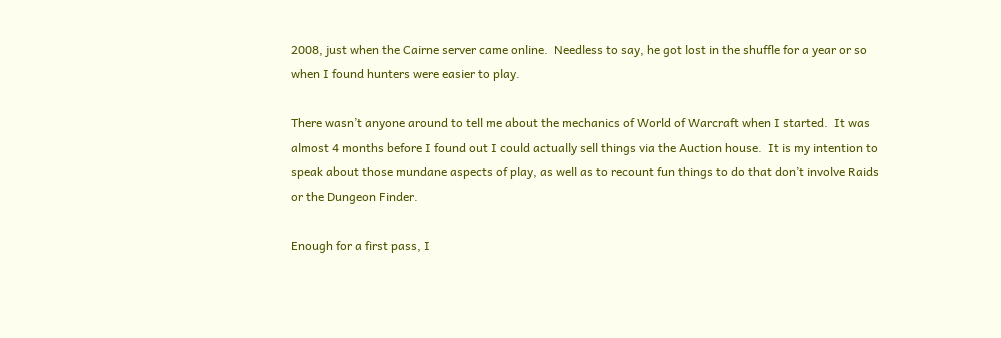2008, just when the Cairne server came online.  Needless to say, he got lost in the shuffle for a year or so when I found hunters were easier to play.

There wasn’t anyone around to tell me about the mechanics of World of Warcraft when I started.  It was almost 4 months before I found out I could actually sell things via the Auction house.  It is my intention to speak about those mundane aspects of play, as well as to recount fun things to do that don’t involve Raids or the Dungeon Finder.

Enough for a first pass, I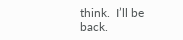think.  I’ll be back.